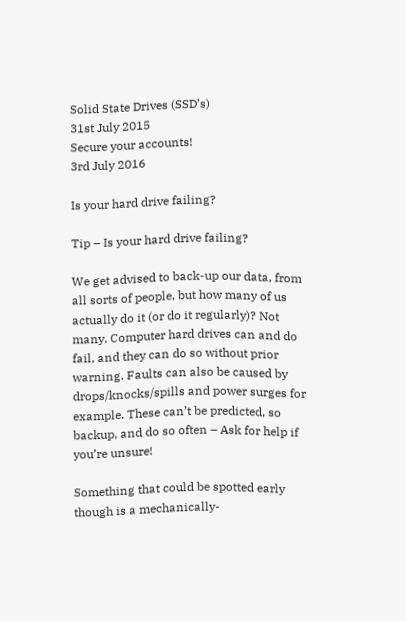Solid State Drives (SSD’s)
31st July 2015
Secure your accounts!
3rd July 2016

Is your hard drive failing?

Tip – Is your hard drive failing?

We get advised to back-up our data, from all sorts of people, but how many of us actually do it (or do it regularly)? Not many. Computer hard drives can and do fail, and they can do so without prior warning. Faults can also be caused by drops/knocks/spills and power surges for example. These can’t be predicted, so backup, and do so often – Ask for help if you’re unsure!

Something that could be spotted early though is a mechanically-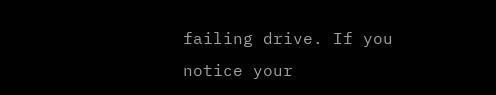failing drive. If you notice your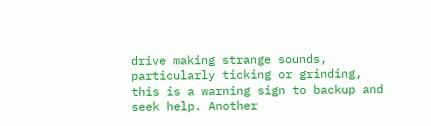drive making strange sounds, particularly ticking or grinding, this is a warning sign to backup and seek help. Another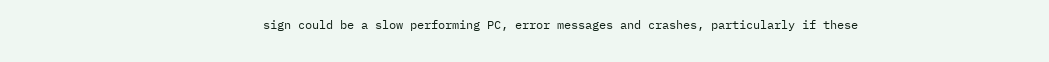sign could be a slow performing PC, error messages and crashes, particularly if these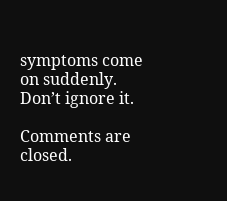symptoms come on suddenly. Don’t ignore it.

Comments are closed.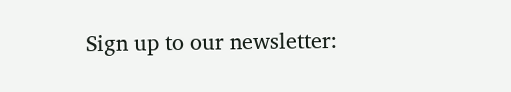Sign up to our newsletter: